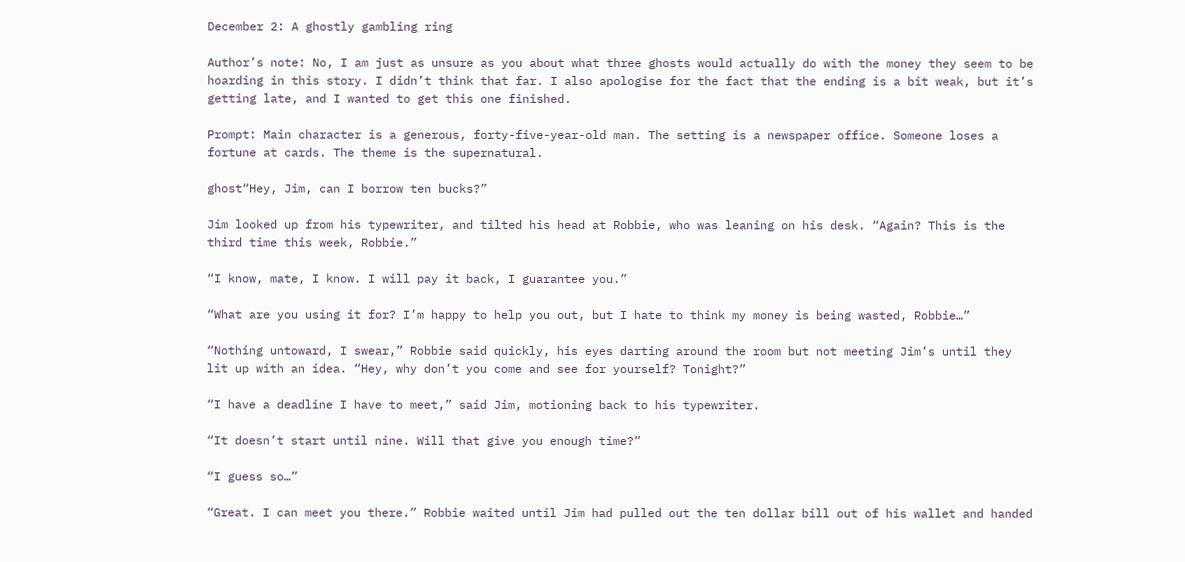December 2: A ghostly gambling ring

Author’s note: No, I am just as unsure as you about what three ghosts would actually do with the money they seem to be hoarding in this story. I didn’t think that far. I also apologise for the fact that the ending is a bit weak, but it’s getting late, and I wanted to get this one finished.

Prompt: Main character is a generous, forty-five-year-old man. The setting is a newspaper office. Someone loses a fortune at cards. The theme is the supernatural.

ghost“Hey, Jim, can I borrow ten bucks?”

Jim looked up from his typewriter, and tilted his head at Robbie, who was leaning on his desk. “Again? This is the third time this week, Robbie.”

“I know, mate, I know. I will pay it back, I guarantee you.”

“What are you using it for? I’m happy to help you out, but I hate to think my money is being wasted, Robbie…”

“Nothing untoward, I swear,” Robbie said quickly, his eyes darting around the room but not meeting Jim’s until they lit up with an idea. “Hey, why don’t you come and see for yourself? Tonight?”

“I have a deadline I have to meet,” said Jim, motioning back to his typewriter.

“It doesn’t start until nine. Will that give you enough time?”

“I guess so…”

“Great. I can meet you there.” Robbie waited until Jim had pulled out the ten dollar bill out of his wallet and handed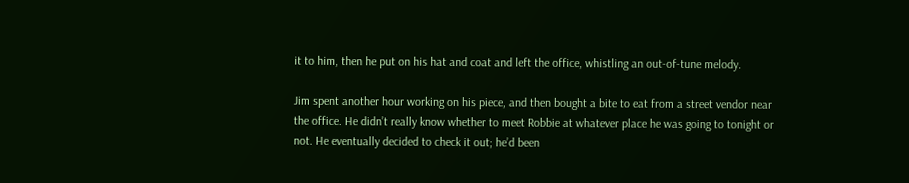it to him, then he put on his hat and coat and left the office, whistling an out-of-tune melody.

Jim spent another hour working on his piece, and then bought a bite to eat from a street vendor near the office. He didn’t really know whether to meet Robbie at whatever place he was going to tonight or not. He eventually decided to check it out; he’d been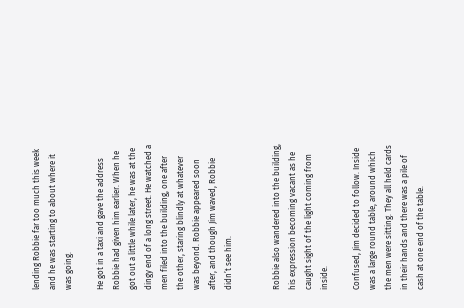lending Robbie far too much this week and he was starting to about where it was going.

He got in a taxi and gave the address Robbie had given him earlier. When he got out a little while later, he was at the dingy end of a long street. He watched a men filed into the building, one after the other, staring blindly at whatever was beyond. Robbie appeared soon after, and though Jim waved, Robbie didn’t see him.


Robbie also wandered into the building, his expression becoming vacant as he caught sight of the light coming from inside.

Confused, Jim decided to follow. Inside was a large round table, around which the men were sitting. They all held cards in their hands and there was a pile of cash at one end of the table.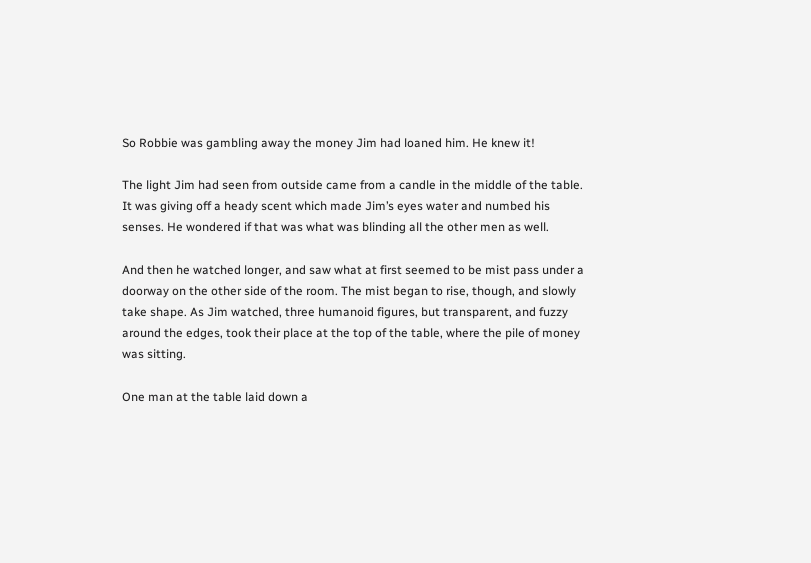So Robbie was gambling away the money Jim had loaned him. He knew it!

The light Jim had seen from outside came from a candle in the middle of the table. It was giving off a heady scent which made Jim’s eyes water and numbed his senses. He wondered if that was what was blinding all the other men as well.

And then he watched longer, and saw what at first seemed to be mist pass under a doorway on the other side of the room. The mist began to rise, though, and slowly take shape. As Jim watched, three humanoid figures, but transparent, and fuzzy around the edges, took their place at the top of the table, where the pile of money was sitting.

One man at the table laid down a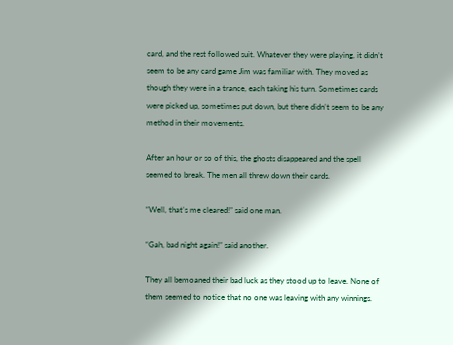card, and the rest followed suit. Whatever they were playing, it didn’t seem to be any card game Jim was familiar with. They moved as though they were in a trance, each taking his turn. Sometimes cards were picked up, sometimes put down, but there didn’t seem to be any method in their movements.

After an hour or so of this, the ghosts disappeared and the spell seemed to break. The men all threw down their cards.

“Well, that’s me cleared!” said one man.

“Gah, bad night again!” said another.

They all bemoaned their bad luck as they stood up to leave. None of them seemed to notice that no one was leaving with any winnings.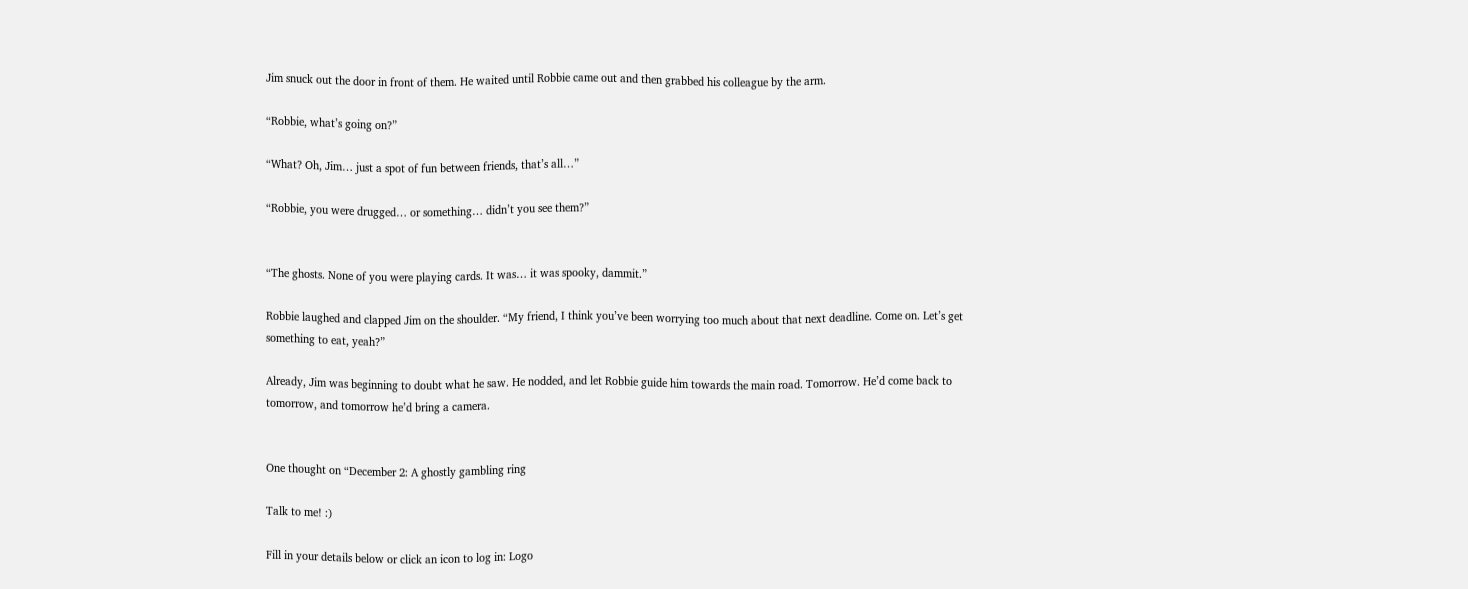Jim snuck out the door in front of them. He waited until Robbie came out and then grabbed his colleague by the arm.

“Robbie, what’s going on?”

“What? Oh, Jim… just a spot of fun between friends, that’s all…”

“Robbie, you were drugged… or something… didn’t you see them?”


“The ghosts. None of you were playing cards. It was… it was spooky, dammit.”

Robbie laughed and clapped Jim on the shoulder. “My friend, I think you’ve been worrying too much about that next deadline. Come on. Let’s get something to eat, yeah?”

Already, Jim was beginning to doubt what he saw. He nodded, and let Robbie guide him towards the main road. Tomorrow. He’d come back to tomorrow, and tomorrow he’d bring a camera.


One thought on “December 2: A ghostly gambling ring

Talk to me! :)

Fill in your details below or click an icon to log in: Logo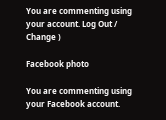You are commenting using your account. Log Out /  Change )

Facebook photo

You are commenting using your Facebook account.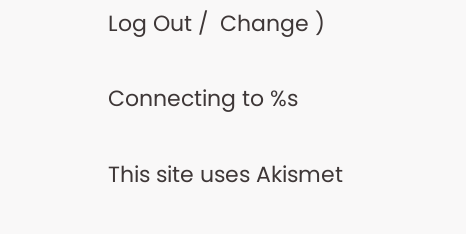Log Out /  Change )

Connecting to %s

This site uses Akismet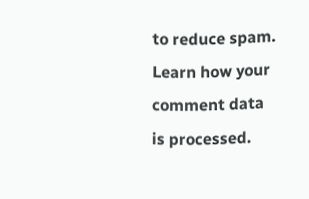to reduce spam. Learn how your comment data is processed.